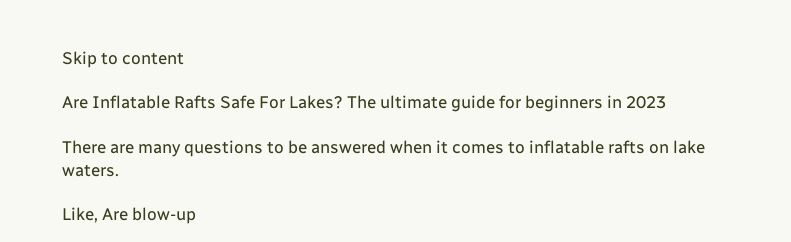Skip to content

Are Inflatable Rafts Safe For Lakes? The ultimate guide for beginners in 2023

There are many questions to be answered when it comes to inflatable rafts on lake waters.

Like, Are blow-up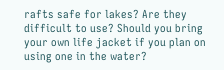rafts safe for lakes? Are they difficult to use? Should you bring your own life jacket if you plan on using one in the water?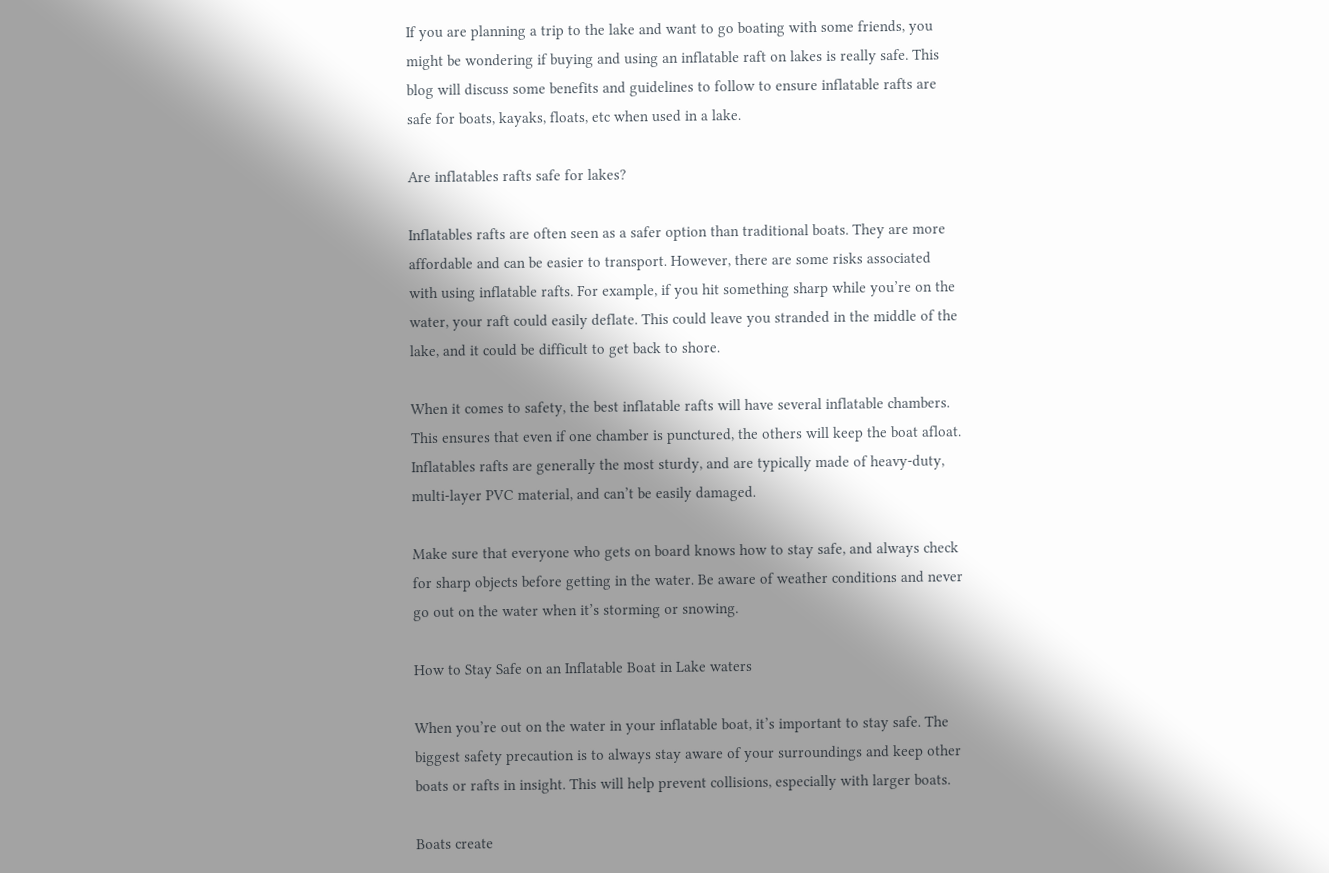If you are planning a trip to the lake and want to go boating with some friends, you might be wondering if buying and using an inflatable raft on lakes is really safe. This blog will discuss some benefits and guidelines to follow to ensure inflatable rafts are safe for boats, kayaks, floats, etc when used in a lake.

Are inflatables rafts safe for lakes?

Inflatables rafts are often seen as a safer option than traditional boats. They are more affordable and can be easier to transport. However, there are some risks associated with using inflatable rafts. For example, if you hit something sharp while you’re on the water, your raft could easily deflate. This could leave you stranded in the middle of the lake, and it could be difficult to get back to shore.

When it comes to safety, the best inflatable rafts will have several inflatable chambers. This ensures that even if one chamber is punctured, the others will keep the boat afloat. Inflatables rafts are generally the most sturdy, and are typically made of heavy-duty, multi-layer PVC material, and can’t be easily damaged.

Make sure that everyone who gets on board knows how to stay safe, and always check for sharp objects before getting in the water. Be aware of weather conditions and never go out on the water when it’s storming or snowing.

How to Stay Safe on an Inflatable Boat in Lake waters

When you’re out on the water in your inflatable boat, it’s important to stay safe. The biggest safety precaution is to always stay aware of your surroundings and keep other boats or rafts in insight. This will help prevent collisions, especially with larger boats.

Boats create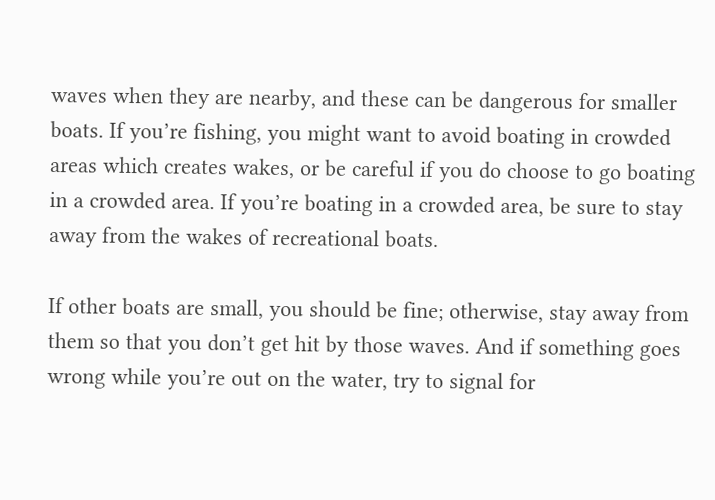waves when they are nearby, and these can be dangerous for smaller boats. If you’re fishing, you might want to avoid boating in crowded areas which creates wakes, or be careful if you do choose to go boating in a crowded area. If you’re boating in a crowded area, be sure to stay away from the wakes of recreational boats.

If other boats are small, you should be fine; otherwise, stay away from them so that you don’t get hit by those waves. And if something goes wrong while you’re out on the water, try to signal for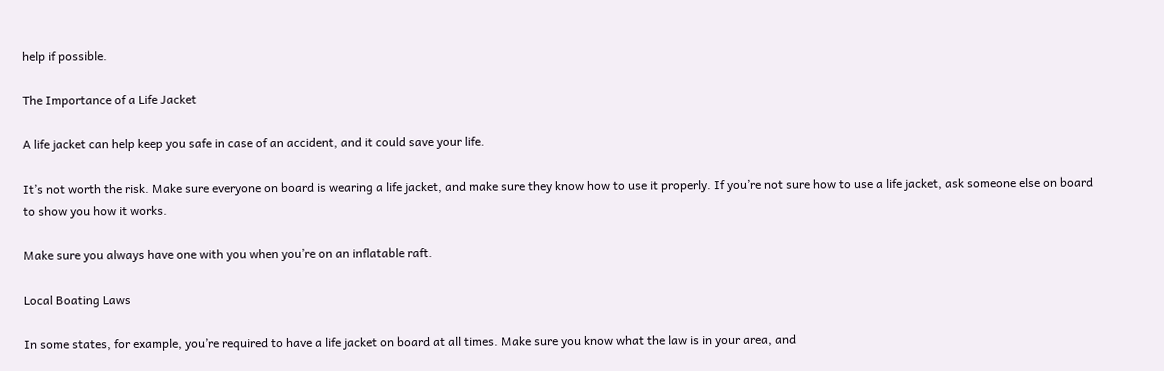help if possible.

The Importance of a Life Jacket

A life jacket can help keep you safe in case of an accident, and it could save your life.

It’s not worth the risk. Make sure everyone on board is wearing a life jacket, and make sure they know how to use it properly. If you’re not sure how to use a life jacket, ask someone else on board to show you how it works.

Make sure you always have one with you when you’re on an inflatable raft.

Local Boating Laws

In some states, for example, you’re required to have a life jacket on board at all times. Make sure you know what the law is in your area, and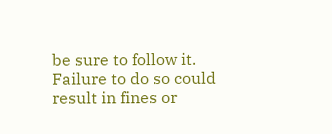be sure to follow it. Failure to do so could result in fines or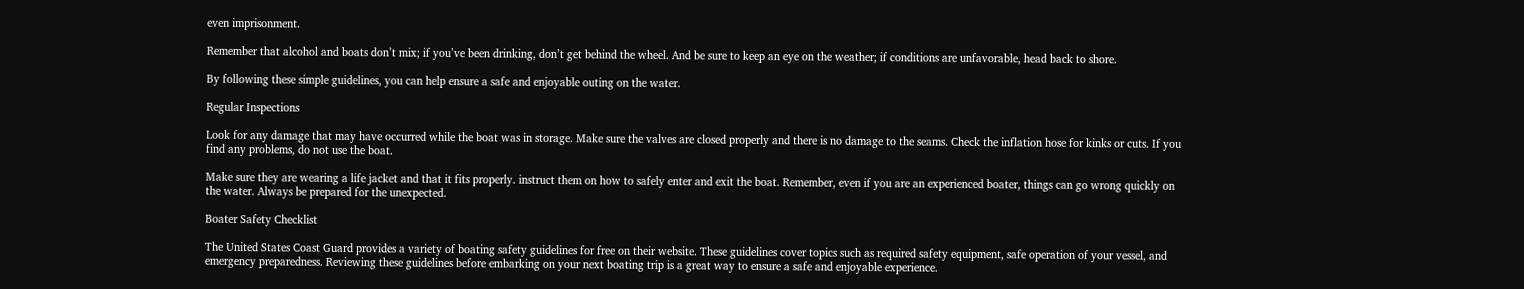even imprisonment.

Remember that alcohol and boats don’t mix; if you’ve been drinking, don’t get behind the wheel. And be sure to keep an eye on the weather; if conditions are unfavorable, head back to shore.

By following these simple guidelines, you can help ensure a safe and enjoyable outing on the water.

Regular Inspections

Look for any damage that may have occurred while the boat was in storage. Make sure the valves are closed properly and there is no damage to the seams. Check the inflation hose for kinks or cuts. If you find any problems, do not use the boat.

Make sure they are wearing a life jacket and that it fits properly. instruct them on how to safely enter and exit the boat. Remember, even if you are an experienced boater, things can go wrong quickly on the water. Always be prepared for the unexpected.

Boater Safety Checklist

The United States Coast Guard provides a variety of boating safety guidelines for free on their website. These guidelines cover topics such as required safety equipment, safe operation of your vessel, and emergency preparedness. Reviewing these guidelines before embarking on your next boating trip is a great way to ensure a safe and enjoyable experience.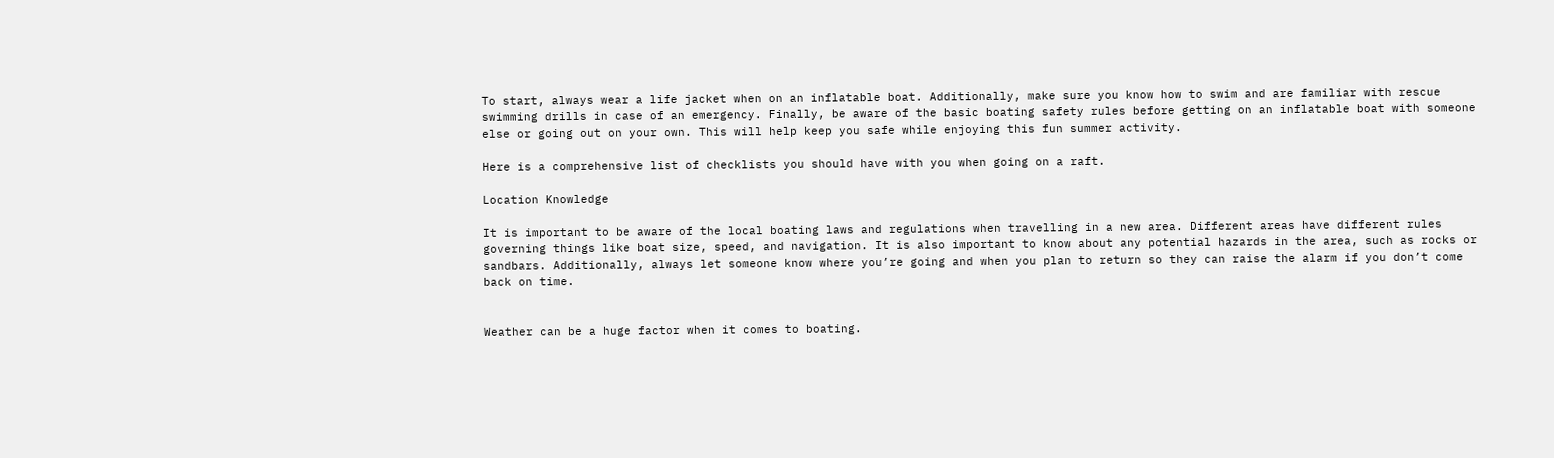To start, always wear a life jacket when on an inflatable boat. Additionally, make sure you know how to swim and are familiar with rescue swimming drills in case of an emergency. Finally, be aware of the basic boating safety rules before getting on an inflatable boat with someone else or going out on your own. This will help keep you safe while enjoying this fun summer activity.

Here is a comprehensive list of checklists you should have with you when going on a raft.

Location Knowledge

It is important to be aware of the local boating laws and regulations when travelling in a new area. Different areas have different rules governing things like boat size, speed, and navigation. It is also important to know about any potential hazards in the area, such as rocks or sandbars. Additionally, always let someone know where you’re going and when you plan to return so they can raise the alarm if you don’t come back on time.


Weather can be a huge factor when it comes to boating.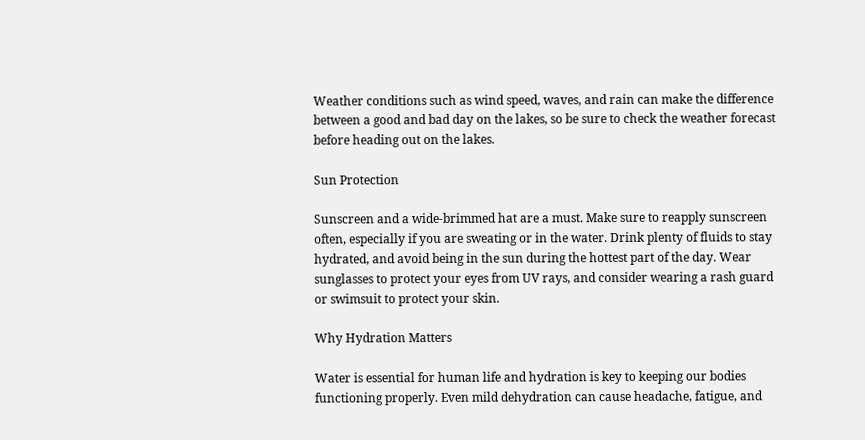Weather conditions such as wind speed, waves, and rain can make the difference between a good and bad day on the lakes, so be sure to check the weather forecast before heading out on the lakes.

Sun Protection

Sunscreen and a wide-brimmed hat are a must. Make sure to reapply sunscreen often, especially if you are sweating or in the water. Drink plenty of fluids to stay hydrated, and avoid being in the sun during the hottest part of the day. Wear sunglasses to protect your eyes from UV rays, and consider wearing a rash guard or swimsuit to protect your skin.

Why Hydration Matters

Water is essential for human life and hydration is key to keeping our bodies functioning properly. Even mild dehydration can cause headache, fatigue, and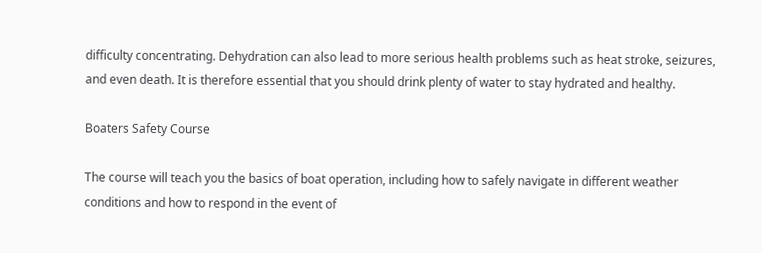difficulty concentrating. Dehydration can also lead to more serious health problems such as heat stroke, seizures, and even death. It is therefore essential that you should drink plenty of water to stay hydrated and healthy.

Boaters Safety Course

The course will teach you the basics of boat operation, including how to safely navigate in different weather conditions and how to respond in the event of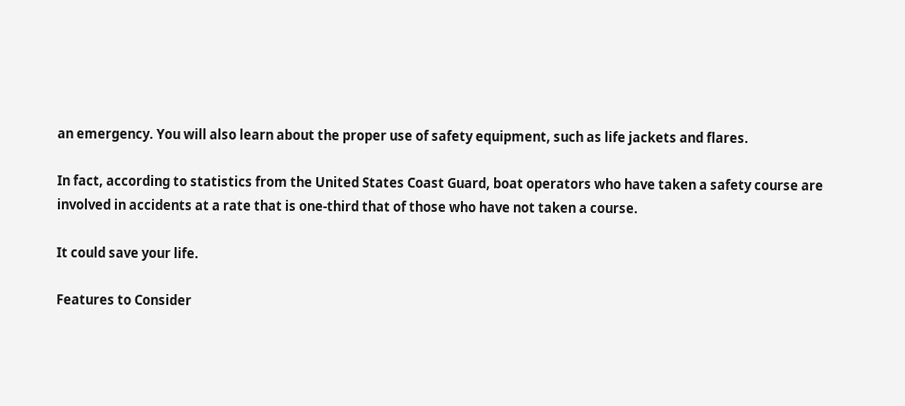an emergency. You will also learn about the proper use of safety equipment, such as life jackets and flares.

In fact, according to statistics from the United States Coast Guard, boat operators who have taken a safety course are involved in accidents at a rate that is one-third that of those who have not taken a course.

It could save your life.

Features to Consider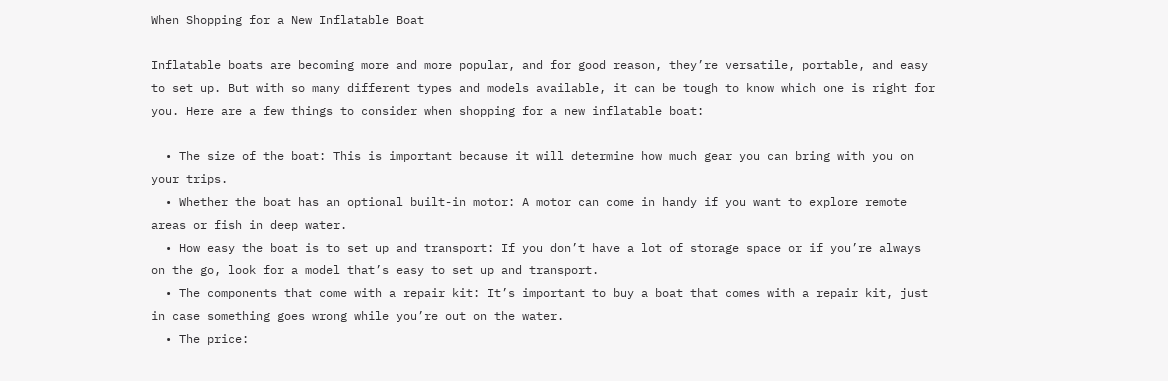When Shopping for a New Inflatable Boat

Inflatable boats are becoming more and more popular, and for good reason, they’re versatile, portable, and easy to set up. But with so many different types and models available, it can be tough to know which one is right for you. Here are a few things to consider when shopping for a new inflatable boat:

  • The size of the boat: This is important because it will determine how much gear you can bring with you on your trips.
  • Whether the boat has an optional built-in motor: A motor can come in handy if you want to explore remote areas or fish in deep water.
  • How easy the boat is to set up and transport: If you don’t have a lot of storage space or if you’re always on the go, look for a model that’s easy to set up and transport.
  • The components that come with a repair kit: It’s important to buy a boat that comes with a repair kit, just in case something goes wrong while you’re out on the water.
  • The price: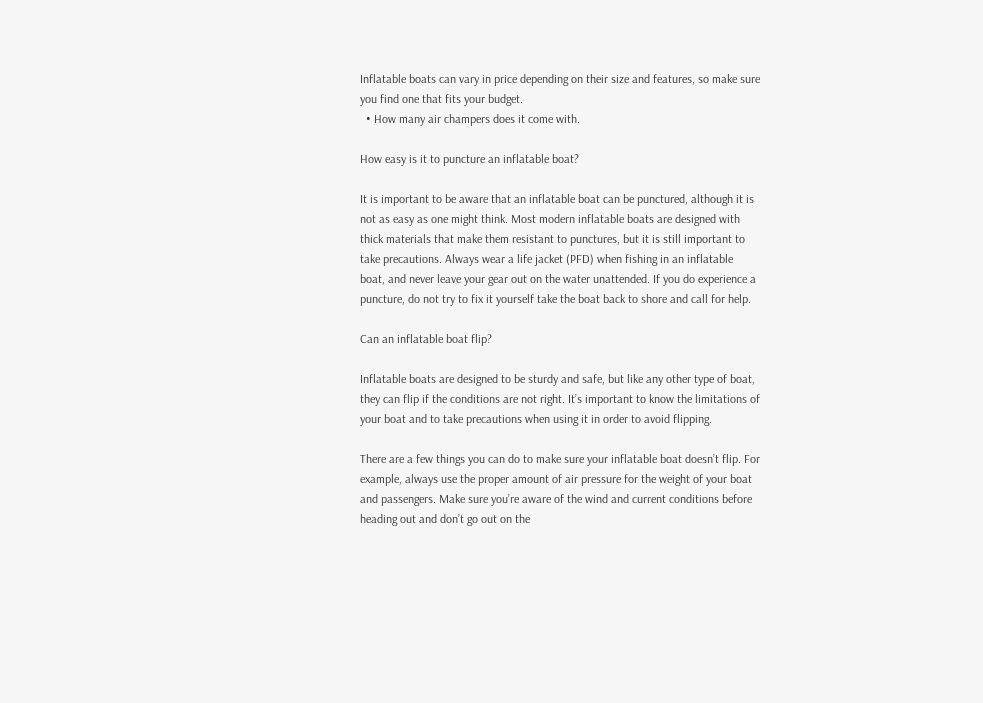Inflatable boats can vary in price depending on their size and features, so make sure you find one that fits your budget.
  • How many air champers does it come with.

How easy is it to puncture an inflatable boat?

It is important to be aware that an inflatable boat can be punctured, although it is not as easy as one might think. Most modern inflatable boats are designed with thick materials that make them resistant to punctures, but it is still important to take precautions. Always wear a life jacket (PFD) when fishing in an inflatable boat, and never leave your gear out on the water unattended. If you do experience a puncture, do not try to fix it yourself take the boat back to shore and call for help.

Can an inflatable boat flip?

Inflatable boats are designed to be sturdy and safe, but like any other type of boat, they can flip if the conditions are not right. It’s important to know the limitations of your boat and to take precautions when using it in order to avoid flipping.

There are a few things you can do to make sure your inflatable boat doesn’t flip. For example, always use the proper amount of air pressure for the weight of your boat and passengers. Make sure you’re aware of the wind and current conditions before heading out and don’t go out on the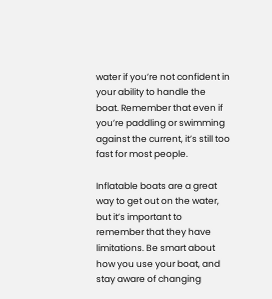water if you’re not confident in your ability to handle the boat. Remember that even if you’re paddling or swimming against the current, it’s still too fast for most people.

Inflatable boats are a great way to get out on the water, but it’s important to remember that they have limitations. Be smart about how you use your boat, and stay aware of changing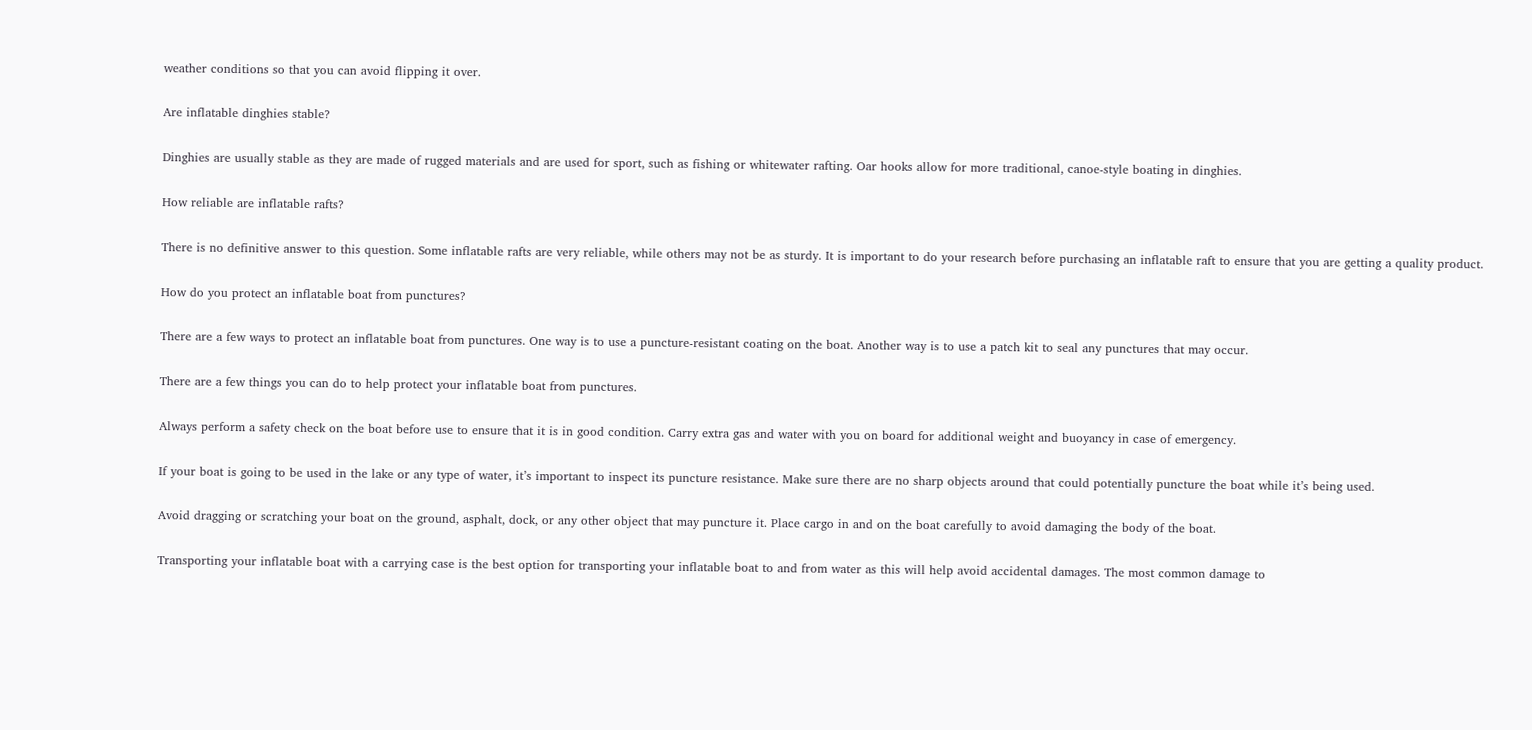weather conditions so that you can avoid flipping it over.

Are inflatable dinghies stable?

Dinghies are usually stable as they are made of rugged materials and are used for sport, such as fishing or whitewater rafting. Oar hooks allow for more traditional, canoe-style boating in dinghies.

How reliable are inflatable rafts?

There is no definitive answer to this question. Some inflatable rafts are very reliable, while others may not be as sturdy. It is important to do your research before purchasing an inflatable raft to ensure that you are getting a quality product.

How do you protect an inflatable boat from punctures?

There are a few ways to protect an inflatable boat from punctures. One way is to use a puncture-resistant coating on the boat. Another way is to use a patch kit to seal any punctures that may occur.

There are a few things you can do to help protect your inflatable boat from punctures.

Always perform a safety check on the boat before use to ensure that it is in good condition. Carry extra gas and water with you on board for additional weight and buoyancy in case of emergency.

If your boat is going to be used in the lake or any type of water, it’s important to inspect its puncture resistance. Make sure there are no sharp objects around that could potentially puncture the boat while it’s being used.

Avoid dragging or scratching your boat on the ground, asphalt, dock, or any other object that may puncture it. Place cargo in and on the boat carefully to avoid damaging the body of the boat.

Transporting your inflatable boat with a carrying case is the best option for transporting your inflatable boat to and from water as this will help avoid accidental damages. The most common damage to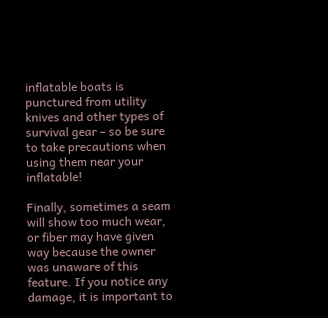inflatable boats is punctured from utility knives and other types of survival gear – so be sure to take precautions when using them near your inflatable!

Finally, sometimes a seam will show too much wear, or fiber may have given way because the owner was unaware of this feature. If you notice any damage, it is important to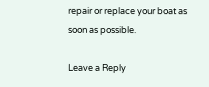repair or replace your boat as soon as possible.

Leave a Reply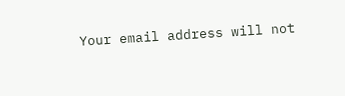Your email address will not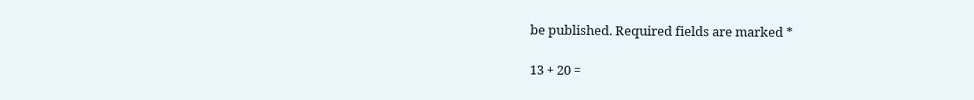be published. Required fields are marked *

13 + 20 =